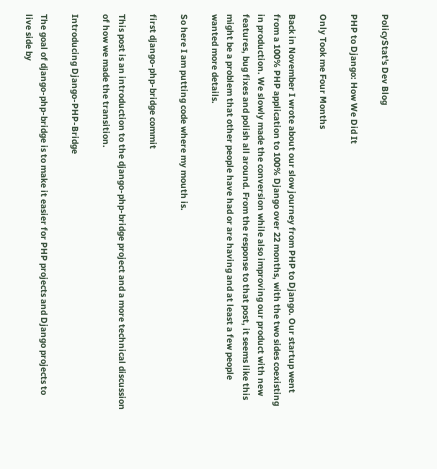PolicyStat's Dev Blog

PHP to Django: How We Did It

Only Took me Four Months

Back in November I wrote about our slow journey from PHP to Django. Our startup went from a 100% PHP application to 100% Django over 22 months, with the two sides coexisting in production. We slowly made the conversion while also improving our product with new features, bug fixes and polish all around. From the response to that post, it seems like this might be a problem that other people have had or are having and at least a few people wanted more details.

So here I am putting code where my mouth is.

first django-php-bridge commit

This post is an introduction to the django-php-bridge project and a more technical discussion of how we made the transition.

Introducing Django-PHP-Bridge

The goal of django-php-bridge is to make it easier for PHP projects and Django projects to live side by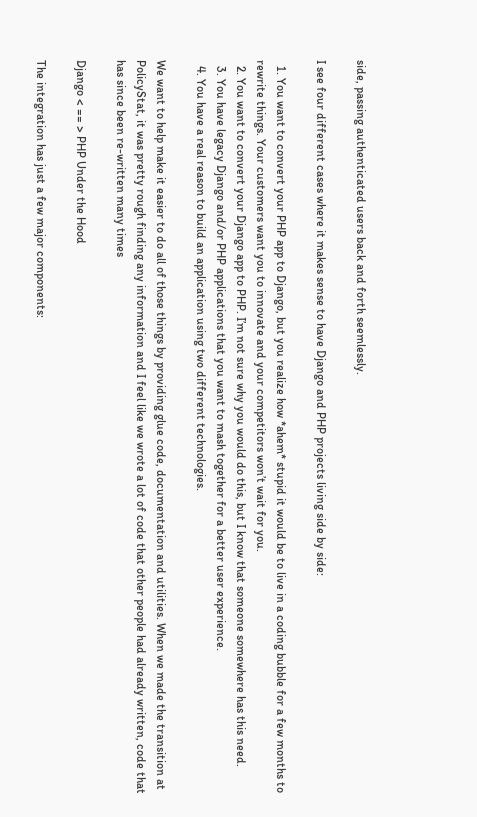side, passing authenticated users back and forth seemlessly.

I see four different cases where it makes sense to have Django and PHP projects living side by side:

  1. You want to convert your PHP app to Django, but you realize how *ahem* stupid it would be to live in a coding bubble for a few months to rewrite things. Your customers want you to innovate and your competitors won’t wait for you.
  2. You want to convert your Django app to PHP. I’m not sure why you would do this, but I know that someone somewhere has this need.
  3. You have legacy Django and/or PHP applications that you want to mash together for a better user experience.
  4. You have a real reason to build an application using two different technologies.

We want to help make it easier to do all of those things by providing glue code, documentation and utilities. When we made the transition at PolicyStat, it was pretty rough finding any information and I feel like we wrote a lot of code that other people had already written, code that has since been re-written many times

Django < == > PHP Under the Hood

The integration has just a few major components: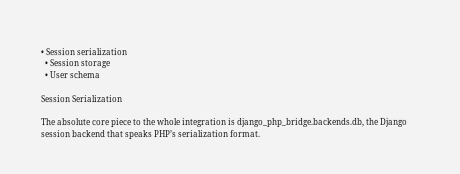• Session serialization
  • Session storage
  • User schema

Session Serialization

The absolute core piece to the whole integration is django_php_bridge.backends.db, the Django session backend that speaks PHP’s serialization format.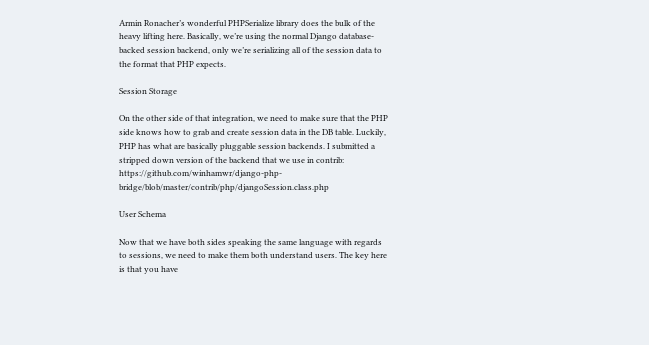Armin Ronacher’s wonderful PHPSerialize library does the bulk of the heavy lifting here. Basically, we’re using the normal Django database-backed session backend, only we’re serializing all of the session data to the format that PHP expects.

Session Storage

On the other side of that integration, we need to make sure that the PHP side knows how to grab and create session data in the DB table. Luckily, PHP has what are basically pluggable session backends. I submitted a stripped down version of the backend that we use in contrib: https://github.com/winhamwr/django-php-bridge/blob/master/contrib/php/djangoSession.class.php

User Schema

Now that we have both sides speaking the same language with regards to sessions, we need to make them both understand users. The key here is that you have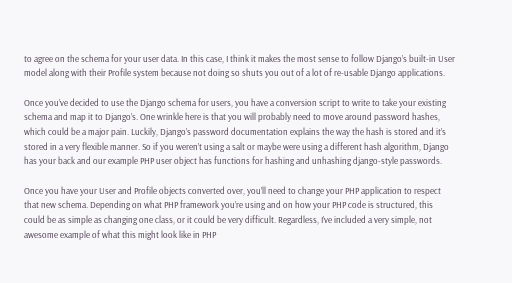to agree on the schema for your user data. In this case, I think it makes the most sense to follow Django’s built-in User model along with their Profile system because not doing so shuts you out of a lot of re-usable Django applications.

Once you’ve decided to use the Django schema for users, you have a conversion script to write to take your existing schema and map it to Django’s. One wrinkle here is that you will probably need to move around password hashes, which could be a major pain. Luckily, Django’s password documentation explains the way the hash is stored and it’s stored in a very flexible manner. So if you weren’t using a salt or maybe were using a different hash algorithm, Django has your back and our example PHP user object has functions for hashing and unhashing django-style passwords.

Once you have your User and Profile objects converted over, you’ll need to change your PHP application to respect that new schema. Depending on what PHP framework you’re using and on how your PHP code is structured, this could be as simple as changing one class, or it could be very difficult. Regardless, I’ve included a very simple, not awesome example of what this might look like in PHP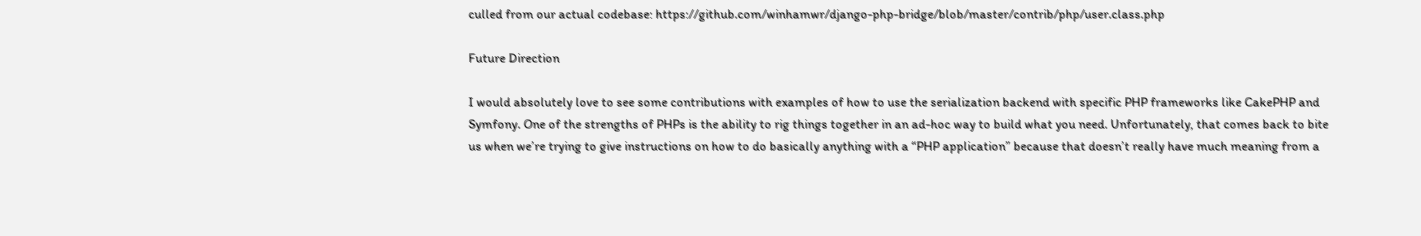culled from our actual codebase: https://github.com/winhamwr/django-php-bridge/blob/master/contrib/php/user.class.php

Future Direction

I would absolutely love to see some contributions with examples of how to use the serialization backend with specific PHP frameworks like CakePHP and Symfony. One of the strengths of PHPs is the ability to rig things together in an ad-hoc way to build what you need. Unfortunately, that comes back to bite us when we’re trying to give instructions on how to do basically anything with a “PHP application” because that doesn’t really have much meaning from a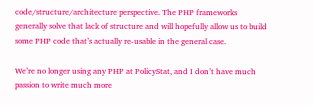code/structure/architecture perspective. The PHP frameworks generally solve that lack of structure and will hopefully allow us to build some PHP code that’s actually re-usable in the general case.

We’re no longer using any PHP at PolicyStat, and I don’t have much passion to write much more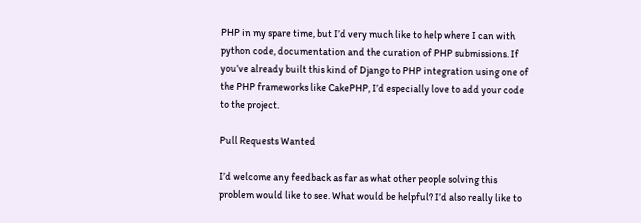PHP in my spare time, but I’d very much like to help where I can with python code, documentation and the curation of PHP submissions. If you’ve already built this kind of Django to PHP integration using one of the PHP frameworks like CakePHP, I’d especially love to add your code to the project.

Pull Requests Wanted

I’d welcome any feedback as far as what other people solving this problem would like to see. What would be helpful? I’d also really like to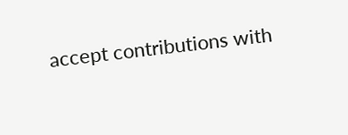accept contributions with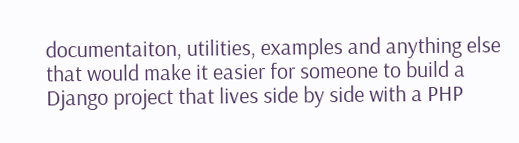documentaiton, utilities, examples and anything else that would make it easier for someone to build a Django project that lives side by side with a PHP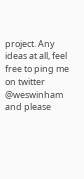project. Any ideas at all, feel free to ping me on twitter @weswinham and please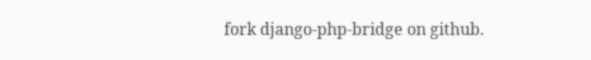fork django-php-bridge on github.